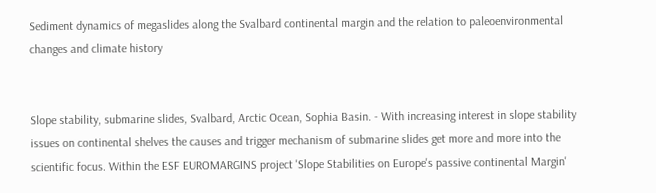Sediment dynamics of megaslides along the Svalbard continental margin and the relation to paleoenvironmental changes and climate history


Slope stability, submarine slides, Svalbard, Arctic Ocean, Sophia Basin. - With increasing interest in slope stability issues on continental shelves the causes and trigger mechanism of submarine slides get more and more into the scientific focus. Within the ESF EUROMARGINS project 'Slope Stabilities on Europe's passive continental Margin'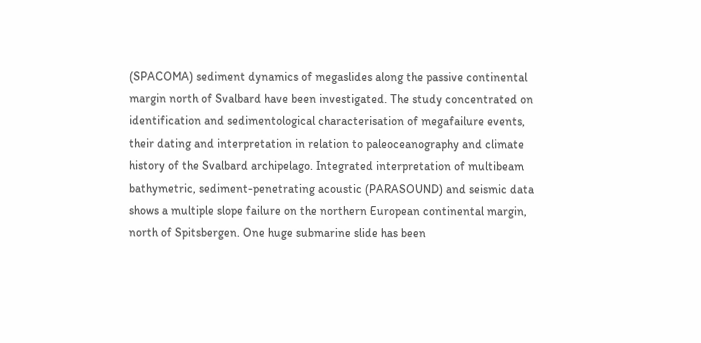(SPACOMA) sediment dynamics of megaslides along the passive continental margin north of Svalbard have been investigated. The study concentrated on identification and sedimentological characterisation of megafailure events, their dating and interpretation in relation to paleoceanography and climate history of the Svalbard archipelago. Integrated interpretation of multibeam bathymetric, sediment-penetrating acoustic (PARASOUND) and seismic data shows a multiple slope failure on the northern European continental margin, north of Spitsbergen. One huge submarine slide has been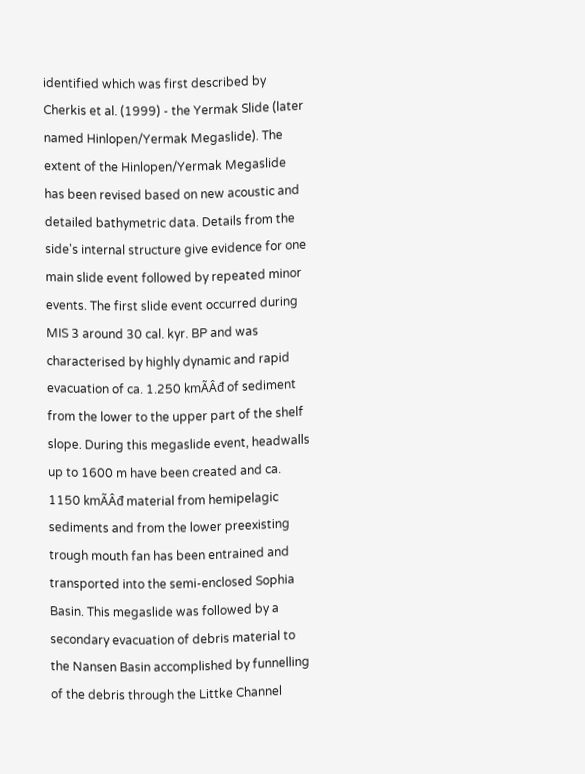identified which was first described by Cherkis et al. (1999) - the Yermak Slide (later named Hinlopen/Yermak Megaslide). The extent of the Hinlopen/Yermak Megaslide has been revised based on new acoustic and detailed bathymetric data. Details from the side's internal structure give evidence for one main slide event followed by repeated minor events. The first slide event occurred during MIS 3 around 30 cal. kyr. BP and was characterised by highly dynamic and rapid evacuation of ca. 1.250 kmÃÂđ of sediment from the lower to the upper part of the shelf slope. During this megaslide event, headwalls up to 1600 m have been created and ca. 1150 kmÃÂđ material from hemipelagic sediments and from the lower preexisting trough mouth fan has been entrained and transported into the semi-enclosed Sophia Basin. This megaslide was followed by a secondary evacuation of debris material to the Nansen Basin accomplished by funnelling of the debris through the Littke Channel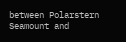between Polarstern Seamount and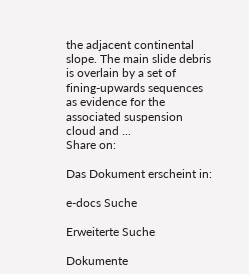the adjacent continental slope. The main slide debris is overlain by a set of fining-upwards sequences as evidence for the associated suspension cloud and ...
Share on:

Das Dokument erscheint in:

e-docs Suche

Erweiterte Suche

Dokumente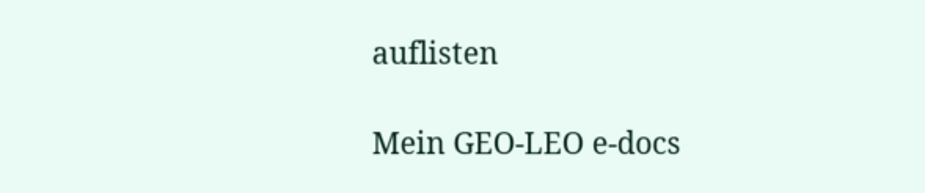auflisten

Mein GEO-LEO e-docs